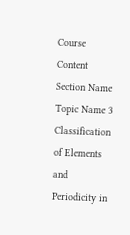Course Content
Section Name Topic Name 3 Classification of Elements and Periodicity in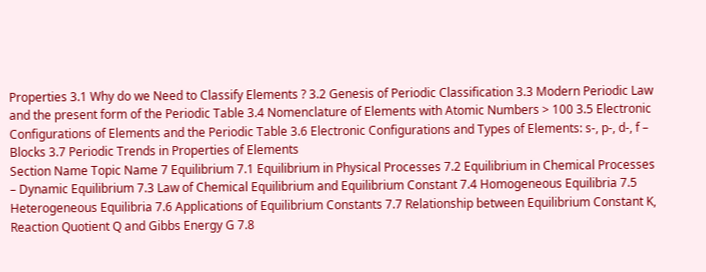Properties 3.1 Why do we Need to Classify Elements ? 3.2 Genesis of Periodic Classification 3.3 Modern Periodic Law and the present form of the Periodic Table 3.4 Nomenclature of Elements with Atomic Numbers > 100 3.5 Electronic Configurations of Elements and the Periodic Table 3.6 Electronic Configurations and Types of Elements: s-, p-, d-, f – Blocks 3.7 Periodic Trends in Properties of Elements
Section Name Topic Name 7 Equilibrium 7.1 Equilibrium in Physical Processes 7.2 Equilibrium in Chemical Processes – Dynamic Equilibrium 7.3 Law of Chemical Equilibrium and Equilibrium Constant 7.4 Homogeneous Equilibria 7.5 Heterogeneous Equilibria 7.6 Applications of Equilibrium Constants 7.7 Relationship between Equilibrium Constant K, Reaction Quotient Q and Gibbs Energy G 7.8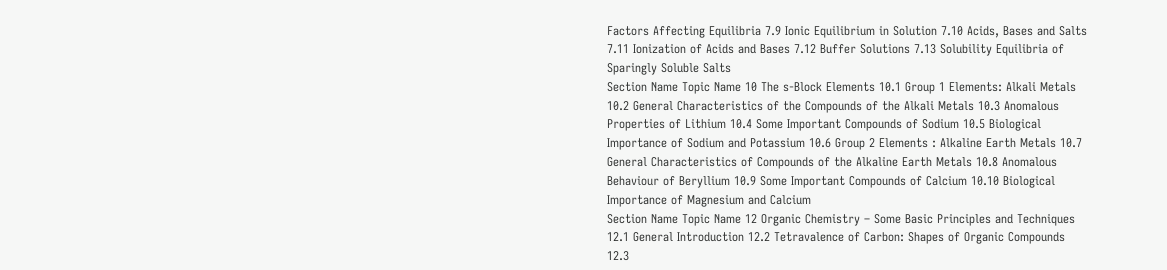Factors Affecting Equilibria 7.9 Ionic Equilibrium in Solution 7.10 Acids, Bases and Salts 7.11 Ionization of Acids and Bases 7.12 Buffer Solutions 7.13 Solubility Equilibria of Sparingly Soluble Salts
Section Name Topic Name 10 The s-Block Elements 10.1 Group 1 Elements: Alkali Metals 10.2 General Characteristics of the Compounds of the Alkali Metals 10.3 Anomalous Properties of Lithium 10.4 Some Important Compounds of Sodium 10.5 Biological Importance of Sodium and Potassium 10.6 Group 2 Elements : Alkaline Earth Metals 10.7 General Characteristics of Compounds of the Alkaline Earth Metals 10.8 Anomalous Behaviour of Beryllium 10.9 Some Important Compounds of Calcium 10.10 Biological Importance of Magnesium and Calcium
Section Name Topic Name 12 Organic Chemistry – Some Basic Principles and Techniques 12.1 General Introduction 12.2 Tetravalence of Carbon: Shapes of Organic Compounds 12.3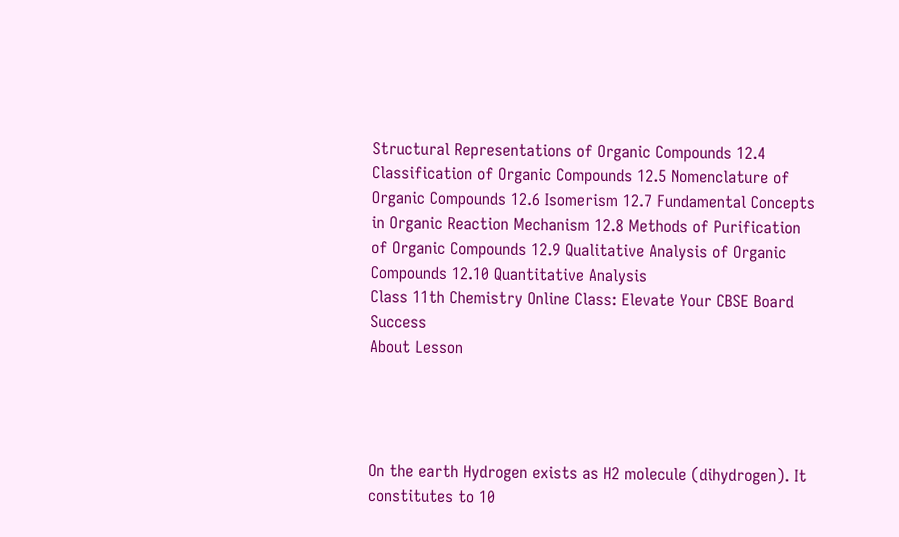Structural Representations of Organic Compounds 12.4 Classification of Organic Compounds 12.5 Nomenclature of Organic Compounds 12.6 Isomerism 12.7 Fundamental Concepts in Organic Reaction Mechanism 12.8 Methods of Purification of Organic Compounds 12.9 Qualitative Analysis of Organic Compounds 12.10 Quantitative Analysis
Class 11th Chemistry Online Class: Elevate Your CBSE Board Success
About Lesson




On the earth Hydrogen exists as H2 molecule (dihydrogen). It constitutes to 10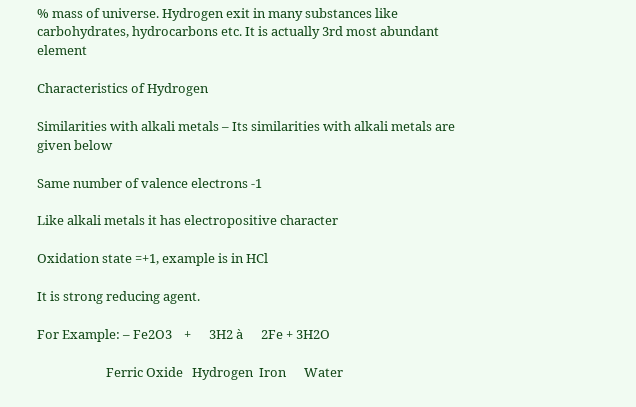% mass of universe. Hydrogen exit in many substances like carbohydrates, hydrocarbons etc. It is actually 3rd most abundant element

Characteristics of Hydrogen

Similarities with alkali metals – Its similarities with alkali metals are given below

Same number of valence electrons -1

Like alkali metals it has electropositive character

Oxidation state =+1, example is in HCl

It is strong reducing agent.

For Example: – Fe2O3    +      3H2 à      2Fe + 3H2O

                       Ferric Oxide   Hydrogen  Iron      Water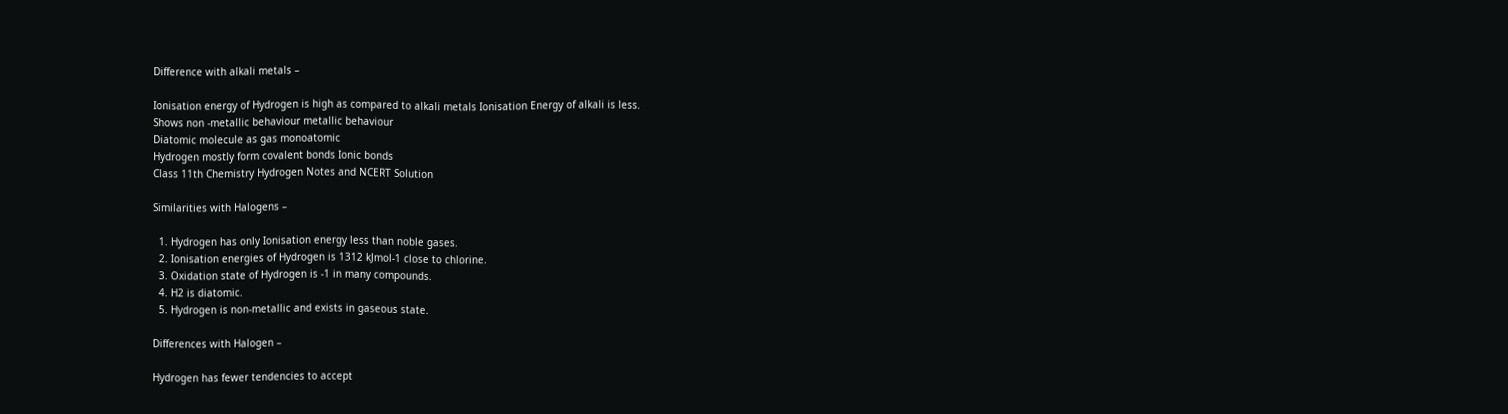Difference with alkali metals –

Ionisation energy of Hydrogen is high as compared to alkali metals Ionisation Energy of alkali is less.
Shows non -metallic behaviour metallic behaviour
Diatomic molecule as gas monoatomic
Hydrogen mostly form covalent bonds Ionic bonds
Class 11th Chemistry Hydrogen Notes and NCERT Solution

Similarities with Halogens –

  1. Hydrogen has only Ionisation energy less than noble gases.
  2. Ionisation energies of Hydrogen is 1312 kJmol-1 close to chlorine.
  3. Oxidation state of Hydrogen is -1 in many compounds.
  4. H2 is diatomic.
  5. Hydrogen is non-metallic and exists in gaseous state.

Differences with Halogen –

Hydrogen has fewer tendencies to accept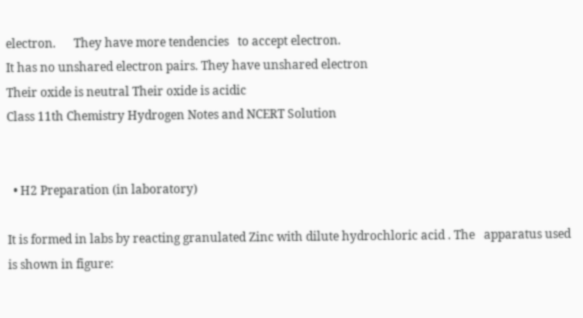electron.      They have more tendencies   to accept electron.
It has no unshared electron pairs. They have unshared electron
Their oxide is neutral Their oxide is acidic
Class 11th Chemistry Hydrogen Notes and NCERT Solution


  • H2 Preparation (in laboratory)

It is formed in labs by reacting granulated Zinc with dilute hydrochloric acid . The   apparatus used is shown in figure: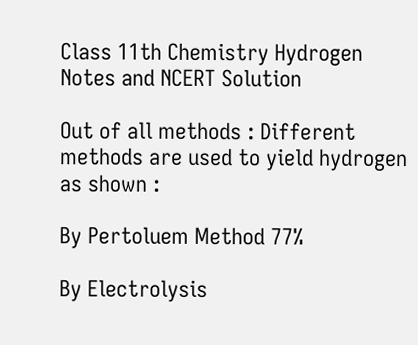Class 11th Chemistry Hydrogen Notes and NCERT Solution

Out of all methods : Different methods are used to yield hydrogen as shown :

By Pertoluem Method 77%

By Electrolysis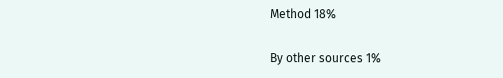Method 18%

By other sources 1%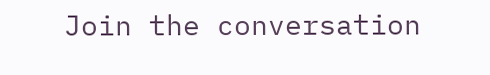Join the conversation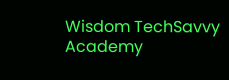Wisdom TechSavvy Academy